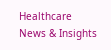Healthcare News & Insights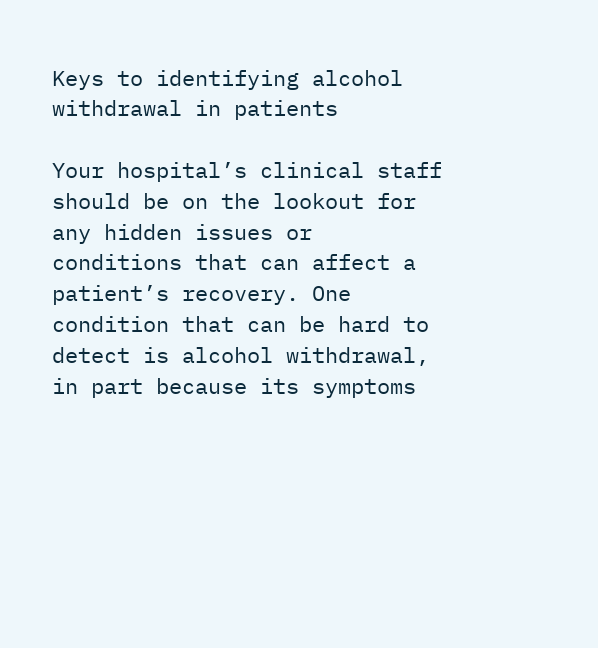Keys to identifying alcohol withdrawal in patients

Your hospital’s clinical staff should be on the lookout for any hidden issues or conditions that can affect a patient’s recovery. One condition that can be hard to detect is alcohol withdrawal, in part because its symptoms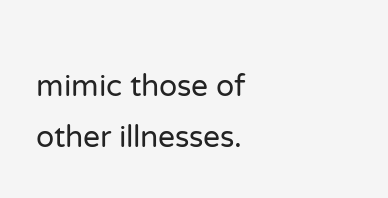mimic those of other illnesses.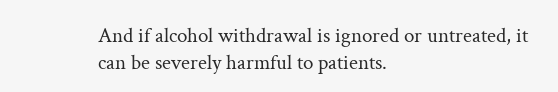And if alcohol withdrawal is ignored or untreated, it can be severely harmful to patients.